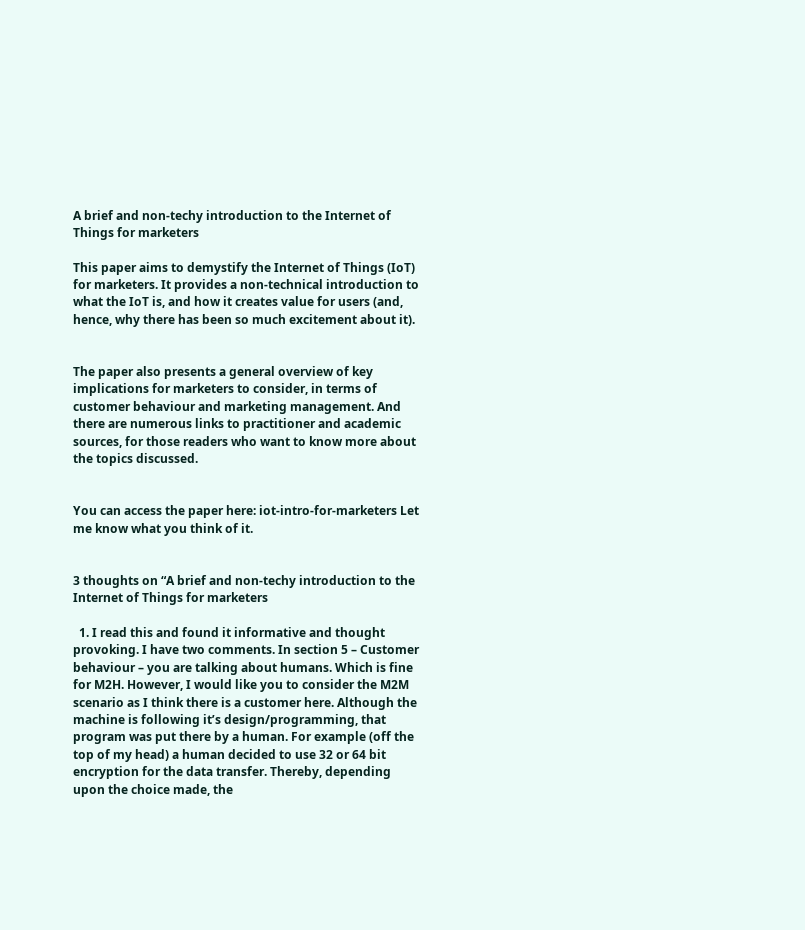A brief and non-techy introduction to the Internet of Things for marketers

This paper aims to demystify the Internet of Things (IoT) for marketers. It provides a non-technical introduction to what the IoT is, and how it creates value for users (and, hence, why there has been so much excitement about it).


The paper also presents a general overview of key implications for marketers to consider, in terms of customer behaviour and marketing management. And there are numerous links to practitioner and academic sources, for those readers who want to know more about the topics discussed.


You can access the paper here: iot-intro-for-marketers Let me know what you think of it.


3 thoughts on “A brief and non-techy introduction to the Internet of Things for marketers

  1. I read this and found it informative and thought provoking. I have two comments. In section 5 – Customer behaviour – you are talking about humans. Which is fine for M2H. However, I would like you to consider the M2M scenario as I think there is a customer here. Although the machine is following it’s design/programming, that program was put there by a human. For example (off the top of my head) a human decided to use 32 or 64 bit encryption for the data transfer. Thereby, depending upon the choice made, the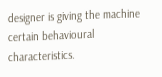designer is giving the machine certain behavioural characteristics.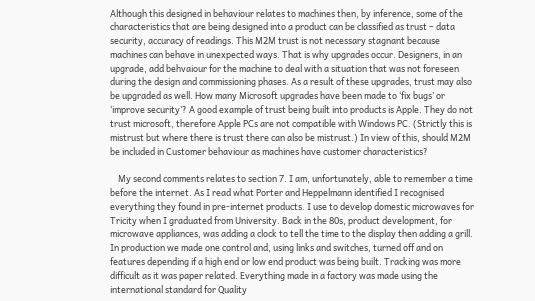Although this designed in behaviour relates to machines then, by inference, some of the characteristics that are being designed into a product can be classified as trust – data security, accuracy of readings. This M2M trust is not necessary stagnant because machines can behave in unexpected ways. That is why upgrades occur. Designers, in an upgrade, add behvaiour for the machine to deal with a situation that was not foreseen during the design and commissioning phases. As a result of these upgrades, trust may also be upgraded as well. How many Microsoft upgrades have been made to ‘fix bugs’ or ‘improve security’? A good example of trust being built into products is Apple. They do not trust microsoft, therefore Apple PCs are not compatible with Windows PC. (Strictly this is mistrust but where there is trust there can also be mistrust.) In view of this, should M2M be included in Customer behaviour as machines have customer characteristics?

    My second comments relates to section 7. I am, unfortunately, able to remember a time before the internet. As I read what Porter and Heppelmann identified I recognised everything they found in pre-internet products. I use to develop domestic microwaves for Tricity when I graduated from University. Back in the 80s, product development, for microwave appliances, was adding a clock to tell the time to the display then adding a grill. In production we made one control and, using links and switches, turned off and on features depending if a high end or low end product was being built. Tracking was more difficult as it was paper related. Everything made in a factory was made using the international standard for Quality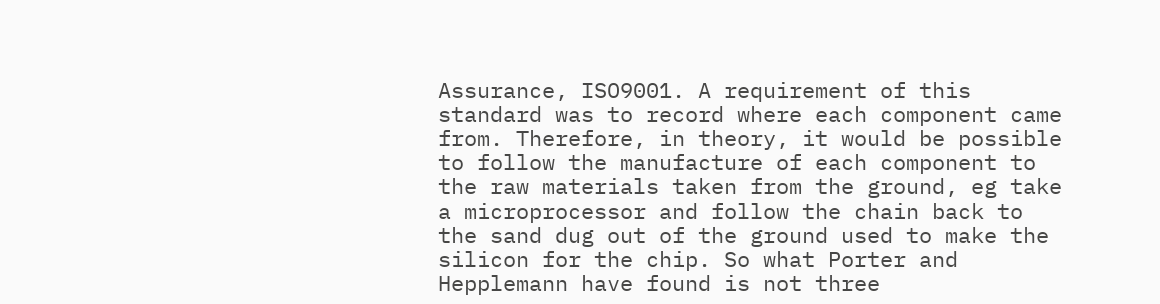Assurance, ISO9001. A requirement of this standard was to record where each component came from. Therefore, in theory, it would be possible to follow the manufacture of each component to the raw materials taken from the ground, eg take a microprocessor and follow the chain back to the sand dug out of the ground used to make the silicon for the chip. So what Porter and Hepplemann have found is not three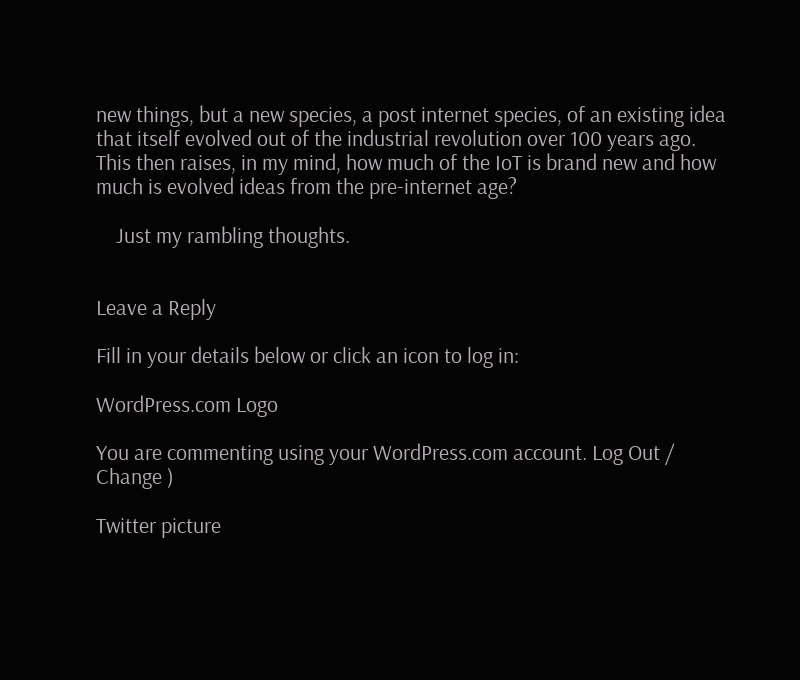new things, but a new species, a post internet species, of an existing idea that itself evolved out of the industrial revolution over 100 years ago. This then raises, in my mind, how much of the IoT is brand new and how much is evolved ideas from the pre-internet age?

    Just my rambling thoughts.


Leave a Reply

Fill in your details below or click an icon to log in:

WordPress.com Logo

You are commenting using your WordPress.com account. Log Out /  Change )

Twitter picture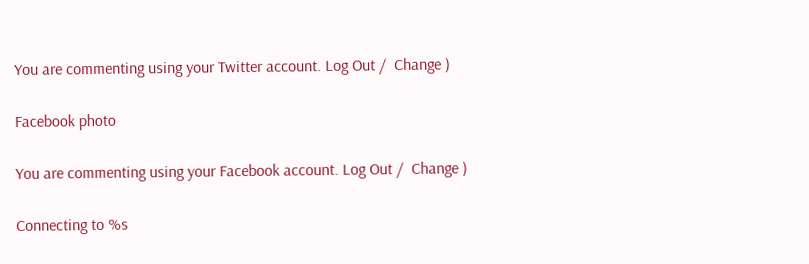You are commenting using your Twitter account. Log Out /  Change )

Facebook photo

You are commenting using your Facebook account. Log Out /  Change )

Connecting to %s